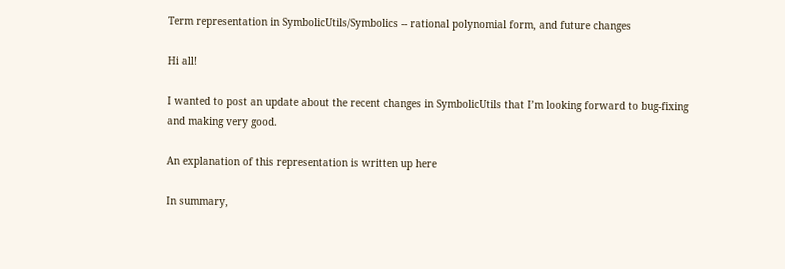Term representation in SymbolicUtils/Symbolics -- rational polynomial form, and future changes

Hi all!

I wanted to post an update about the recent changes in SymbolicUtils that I’m looking forward to bug-fixing and making very good.

An explanation of this representation is written up here

In summary,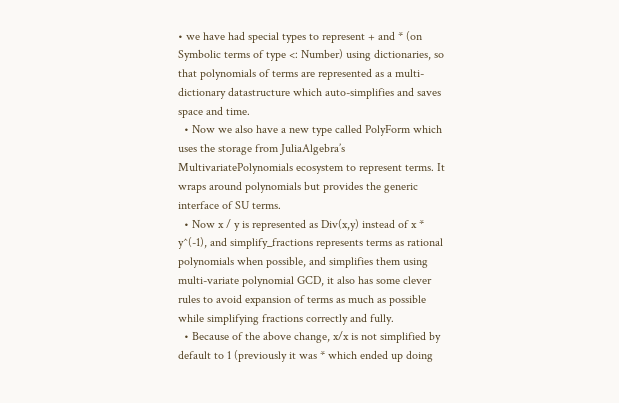• we have had special types to represent + and * (on Symbolic terms of type <: Number) using dictionaries, so that polynomials of terms are represented as a multi-dictionary datastructure which auto-simplifies and saves space and time.
  • Now we also have a new type called PolyForm which uses the storage from JuliaAlgebra’s MultivariatePolynomials ecosystem to represent terms. It wraps around polynomials but provides the generic interface of SU terms.
  • Now x / y is represented as Div(x,y) instead of x * y^(-1), and simplify_fractions represents terms as rational polynomials when possible, and simplifies them using multi-variate polynomial GCD, it also has some clever rules to avoid expansion of terms as much as possible while simplifying fractions correctly and fully.
  • Because of the above change, x/x is not simplified by default to 1 (previously it was * which ended up doing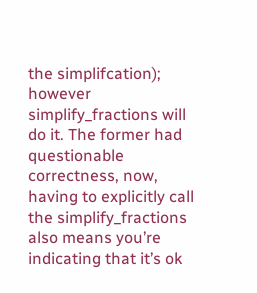the simplifcation); however simplify_fractions will do it. The former had questionable correctness, now, having to explicitly call the simplify_fractions also means you’re indicating that it’s ok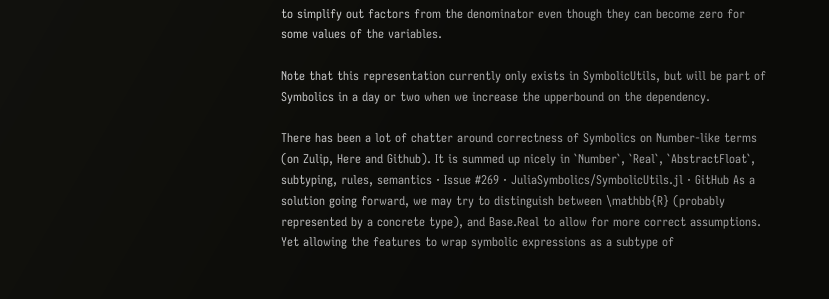to simplify out factors from the denominator even though they can become zero for some values of the variables.

Note that this representation currently only exists in SymbolicUtils, but will be part of Symbolics in a day or two when we increase the upperbound on the dependency.

There has been a lot of chatter around correctness of Symbolics on Number-like terms (on Zulip, Here and Github). It is summed up nicely in `Number`, `Real`, `AbstractFloat`, subtyping, rules, semantics · Issue #269 · JuliaSymbolics/SymbolicUtils.jl · GitHub As a solution going forward, we may try to distinguish between \mathbb{R} (probably represented by a concrete type), and Base.Real to allow for more correct assumptions. Yet allowing the features to wrap symbolic expressions as a subtype of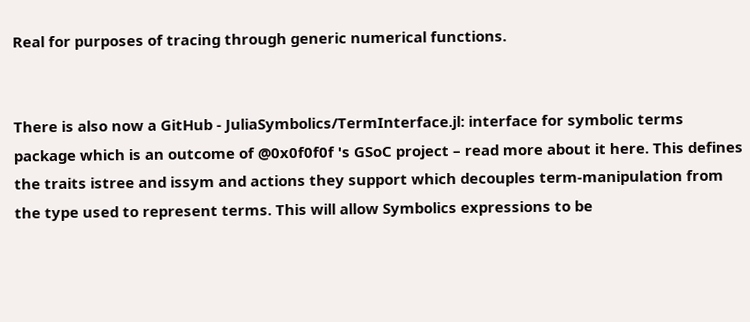Real for purposes of tracing through generic numerical functions.


There is also now a GitHub - JuliaSymbolics/TermInterface.jl: interface for symbolic terms package which is an outcome of @0x0f0f0f 's GSoC project – read more about it here. This defines the traits istree and issym and actions they support which decouples term-manipulation from the type used to represent terms. This will allow Symbolics expressions to be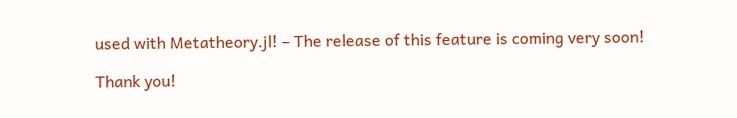used with Metatheory.jl! – The release of this feature is coming very soon!

Thank you!